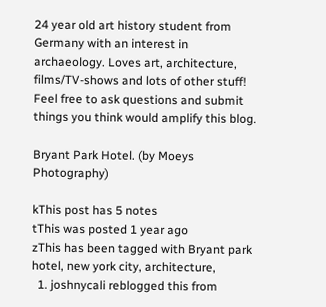24 year old art history student from Germany with an interest in archaeology. Loves art, architecture, films/TV-shows and lots of other stuff! Feel free to ask questions and submit things you think would amplify this blog.

Bryant Park Hotel. (by Moeys Photography)

kThis post has 5 notes
tThis was posted 1 year ago
zThis has been tagged with Bryant park hotel, new york city, architecture,
  1. joshnycali reblogged this from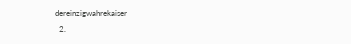dereinzigwahrekaiser
  2.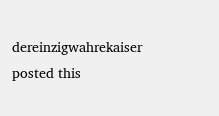dereinzigwahrekaiser posted this